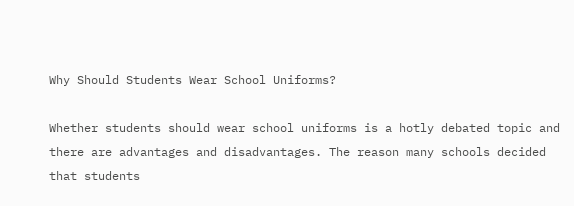Why Should Students Wear School Uniforms?

Whether students should wear school uniforms is a hotly debated topic and there are advantages and disadvantages. The reason many schools decided that students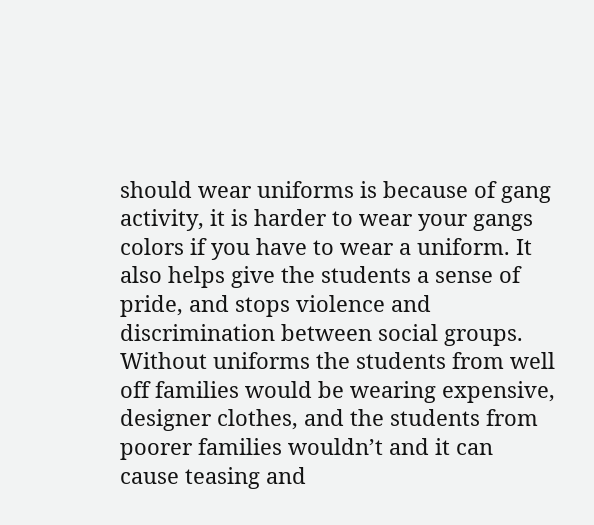should wear uniforms is because of gang activity, it is harder to wear your gangs colors if you have to wear a uniform. It also helps give the students a sense of pride, and stops violence and discrimination between social groups. Without uniforms the students from well off families would be wearing expensive, designer clothes, and the students from poorer families wouldn’t and it can cause teasing and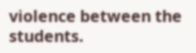violence between the students.